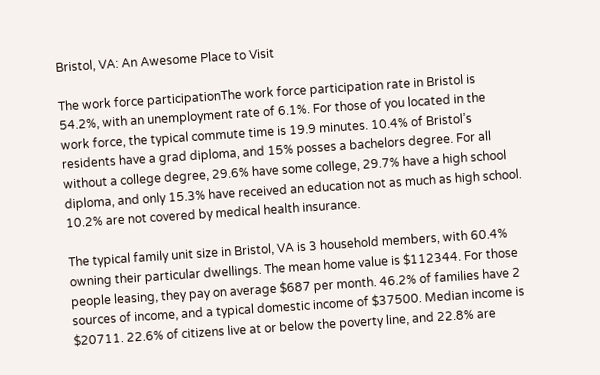Bristol, VA: An Awesome Place to Visit

The work force participationThe work force participation rate in Bristol is 54.2%, with an unemployment rate of 6.1%. For those of you located in the work force, the typical commute time is 19.9 minutes. 10.4% of Bristol’s residents have a grad diploma, and 15% posses a bachelors degree. For all without a college degree, 29.6% have some college, 29.7% have a high school diploma, and only 15.3% have received an education not as much as high school. 10.2% are not covered by medical health insurance.

The typical family unit size in Bristol, VA is 3 household members, with 60.4% owning their particular dwellings. The mean home value is $112344. For those people leasing, they pay on average $687 per month. 46.2% of families have 2 sources of income, and a typical domestic income of $37500. Median income is $20711. 22.6% of citizens live at or below the poverty line, and 22.8% are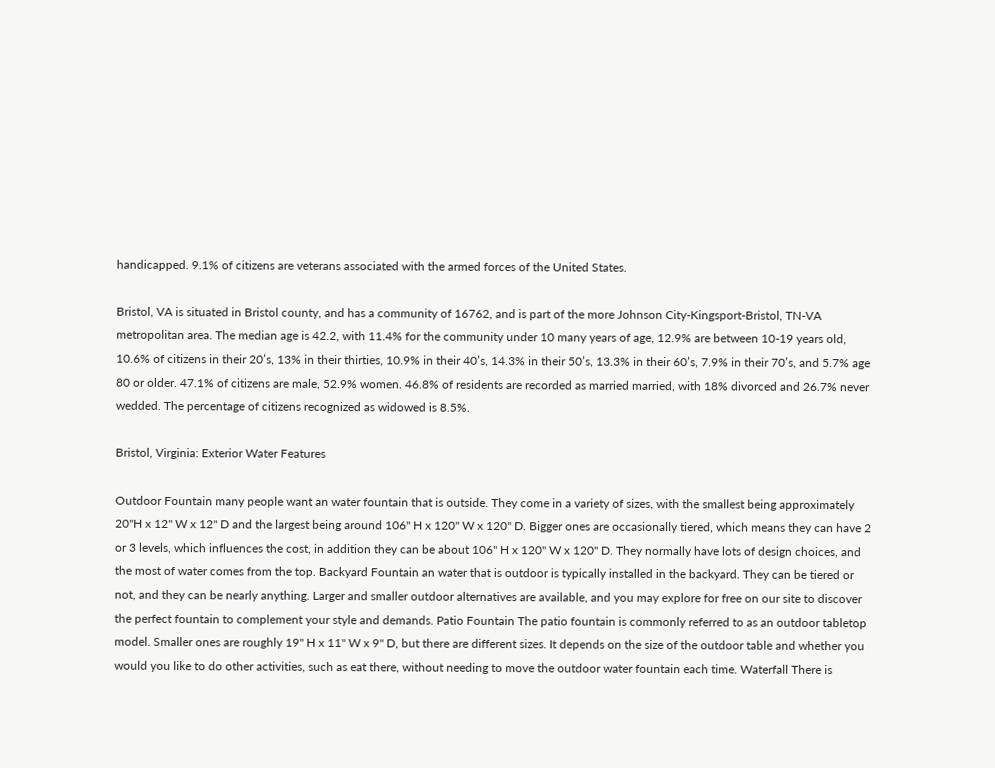handicapped. 9.1% of citizens are veterans associated with the armed forces of the United States.

Bristol, VA is situated in Bristol county, and has a community of 16762, and is part of the more Johnson City-Kingsport-Bristol, TN-VA metropolitan area. The median age is 42.2, with 11.4% for the community under 10 many years of age, 12.9% are between 10-19 years old, 10.6% of citizens in their 20’s, 13% in their thirties, 10.9% in their 40’s, 14.3% in their 50’s, 13.3% in their 60’s, 7.9% in their 70’s, and 5.7% age 80 or older. 47.1% of citizens are male, 52.9% women. 46.8% of residents are recorded as married married, with 18% divorced and 26.7% never wedded. The percentage of citizens recognized as widowed is 8.5%.

Bristol, Virginia: Exterior Water Features

Outdoor Fountain many people want an water fountain that is outside. They come in a variety of sizes, with the smallest being approximately 20"H x 12" W x 12" D and the largest being around 106" H x 120" W x 120" D. Bigger ones are occasionally tiered, which means they can have 2 or 3 levels, which influences the cost, in addition they can be about 106" H x 120" W x 120" D. They normally have lots of design choices, and the most of water comes from the top. Backyard Fountain an water that is outdoor is typically installed in the backyard. They can be tiered or not, and they can be nearly anything. Larger and smaller outdoor alternatives are available, and you may explore for free on our site to discover the perfect fountain to complement your style and demands. Patio Fountain The patio fountain is commonly referred to as an outdoor tabletop model. Smaller ones are roughly 19" H x 11" W x 9" D, but there are different sizes. It depends on the size of the outdoor table and whether you would you like to do other activities, such as eat there, without needing to move the outdoor water fountain each time. Waterfall There is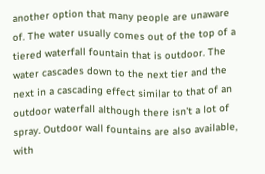another option that many people are unaware of. The water usually comes out of the top of a tiered waterfall fountain that is outdoor. The water cascades down to the next tier and the next in a cascading effect similar to that of an outdoor waterfall although there isn't a lot of spray. Outdoor wall fountains are also available, with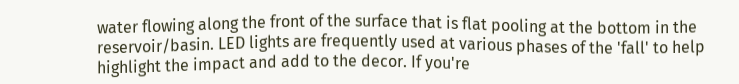water flowing along the front of the surface that is flat pooling at the bottom in the reservoir/basin. LED lights are frequently used at various phases of the 'fall' to help highlight the impact and add to the decor. If you're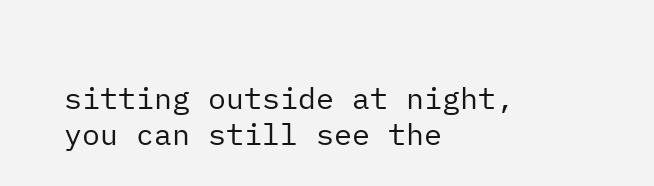sitting outside at night, you can still see the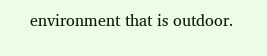environment that is outdoor.